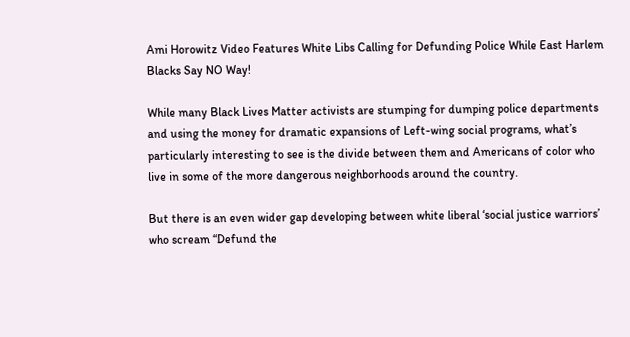Ami Horowitz Video Features White Libs Calling for Defunding Police While East Harlem Blacks Say NO Way!

While many Black Lives Matter activists are stumping for dumping police departments and using the money for dramatic expansions of Left-wing social programs, what’s particularly interesting to see is the divide between them and Americans of color who live in some of the more dangerous neighborhoods around the country.

But there is an even wider gap developing between white liberal ‘social justice warriors’ who scream “Defund the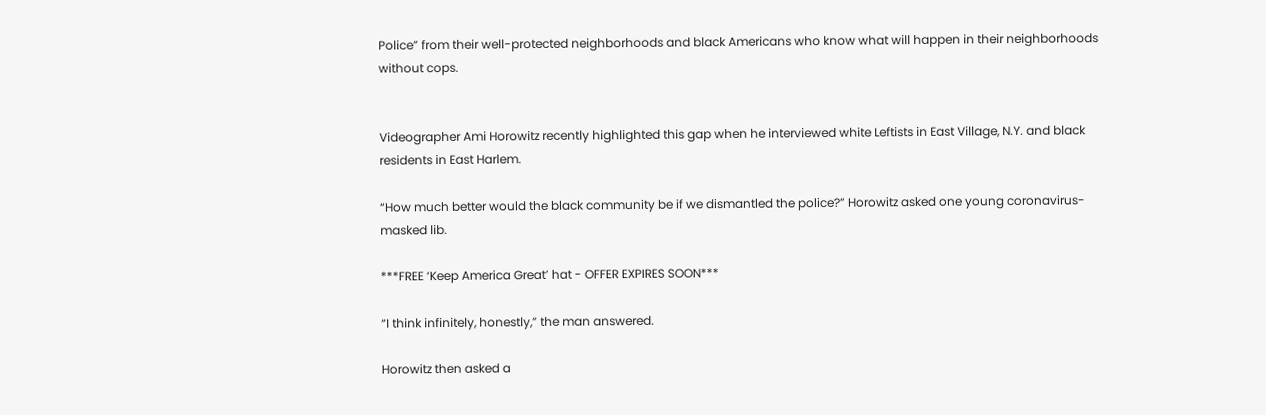Police” from their well-protected neighborhoods and black Americans who know what will happen in their neighborhoods without cops.


Videographer Ami Horowitz recently highlighted this gap when he interviewed white Leftists in East Village, N.Y. and black residents in East Harlem.

“How much better would the black community be if we dismantled the police?” Horowitz asked one young coronavirus-masked lib.

***FREE ‘Keep America Great’ hat - OFFER EXPIRES SOON***

“I think infinitely, honestly,” the man answered.

Horowitz then asked a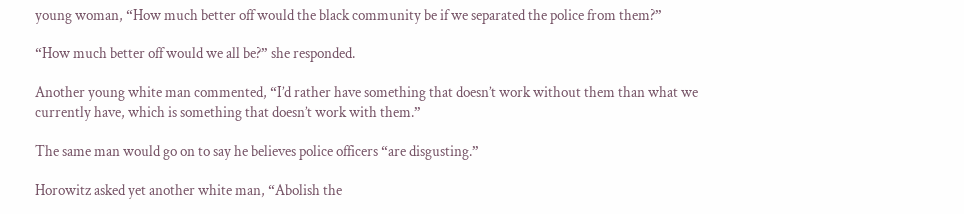young woman, “How much better off would the black community be if we separated the police from them?”

“How much better off would we all be?” she responded.

Another young white man commented, “I’d rather have something that doesn’t work without them than what we currently have, which is something that doesn’t work with them.”

The same man would go on to say he believes police officers “are disgusting.”

Horowitz asked yet another white man, “Abolish the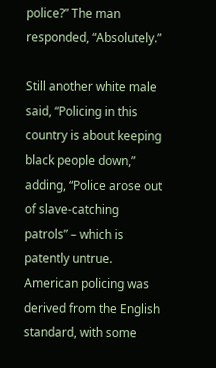police?” The man responded, “Absolutely.”

Still another white male said, “Policing in this country is about keeping black people down,” adding, “Police arose out of slave-catching patrols” – which is patently untrue. American policing was derived from the English standard, with some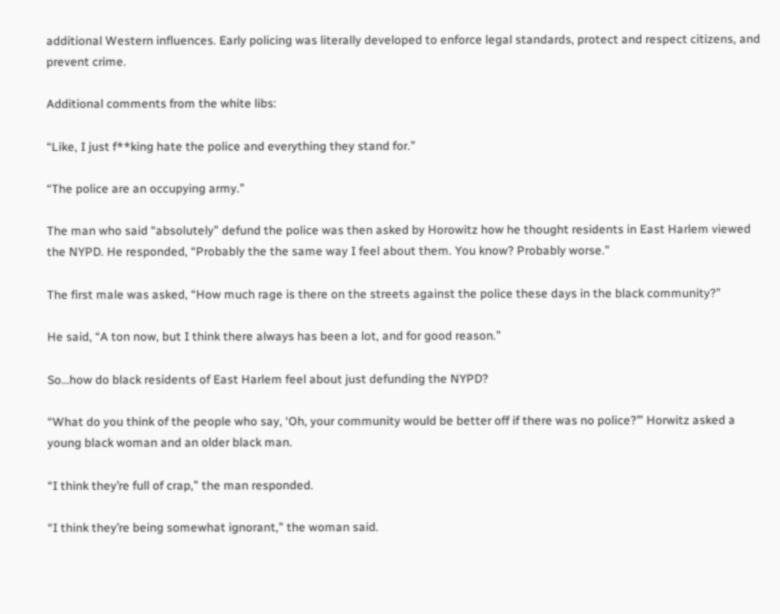additional Western influences. Early policing was literally developed to enforce legal standards, protect and respect citizens, and prevent crime.

Additional comments from the white libs:

“Like, I just f**king hate the police and everything they stand for.”

“The police are an occupying army.”

The man who said “absolutely” defund the police was then asked by Horowitz how he thought residents in East Harlem viewed the NYPD. He responded, “Probably the the same way I feel about them. You know? Probably worse.”

The first male was asked, “How much rage is there on the streets against the police these days in the black community?”

He said, “A ton now, but I think there always has been a lot, and for good reason.”

So…how do black residents of East Harlem feel about just defunding the NYPD?

“What do you think of the people who say, ‘Oh, your community would be better off if there was no police?’” Horwitz asked a young black woman and an older black man.

“I think they’re full of crap,” the man responded.

“I think they’re being somewhat ignorant,” the woman said.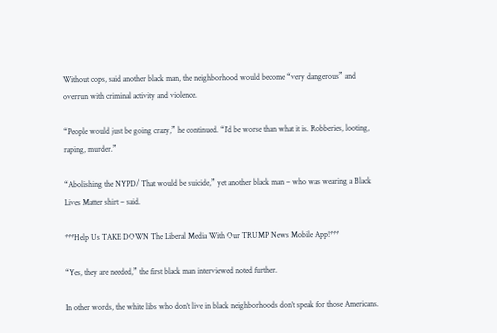Without cops, said another black man, the neighborhood would become “very dangerous” and overrun with criminal activity and violence.

“People would just be going crazy,” he continued. “I’d be worse than what it is. Robberies, looting, raping, murder.”

“Abolishing the NYPD/ That would be suicide,” yet another black man – who was wearing a Black Lives Matter shirt – said.

***Help Us TAKE DOWN The Liberal Media With Our TRUMP News Mobile App!***

“Yes, they are needed,” the first black man interviewed noted further.

In other words, the white libs who don’t live in black neighborhoods don’t speak for those Americans.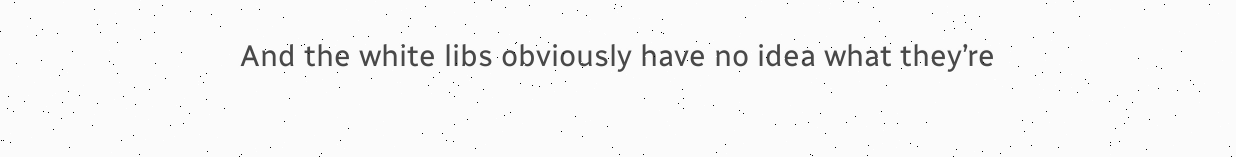And the white libs obviously have no idea what they’re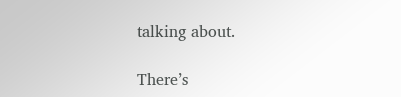talking about.

There’s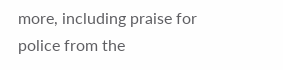more, including praise for police from the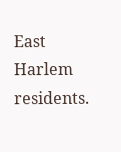East Harlem residents.